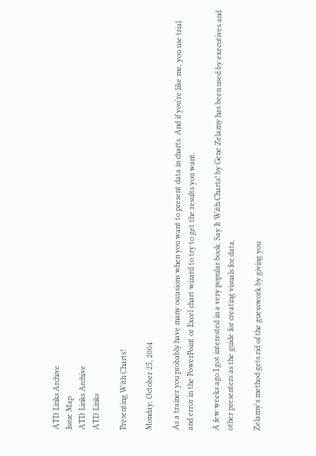ATD Links Archive
Issue Map
ATD Links Archive
ATD Links

Presenting With Charts!

Monday, October 25, 2004

As a trainer you probably have many occasions when you want to present data in charts. And if you're like me, you use trial and error in the PowerPoint or Excel chart wizard to try to get the results you want.

A few weeks ago I got interested in a very popular book. Say It With Charts! by Gene Zelazny has been used by executives and other presenters as the guide for creating visuals for data.

Zelazny's method gets rid of the guesswork by giving you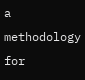a methodology for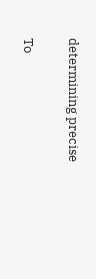determining precise

To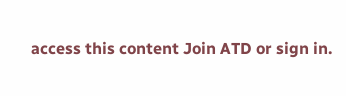access this content Join ATD or sign in.